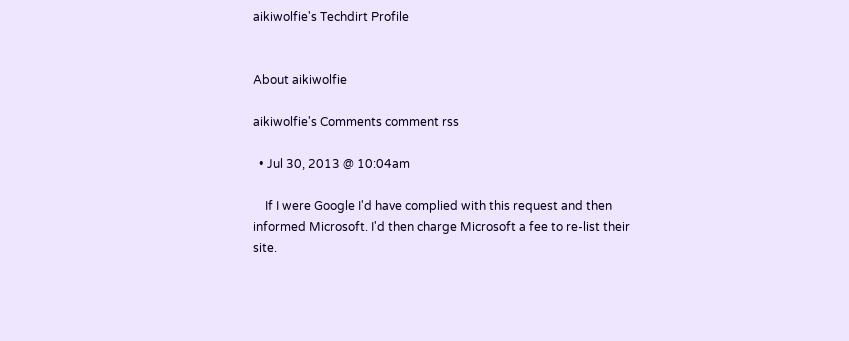aikiwolfie's Techdirt Profile


About aikiwolfie

aikiwolfie's Comments comment rss

  • Jul 30, 2013 @ 10:04am

    If I were Google I'd have complied with this request and then informed Microsoft. I'd then charge Microsoft a fee to re-list their site.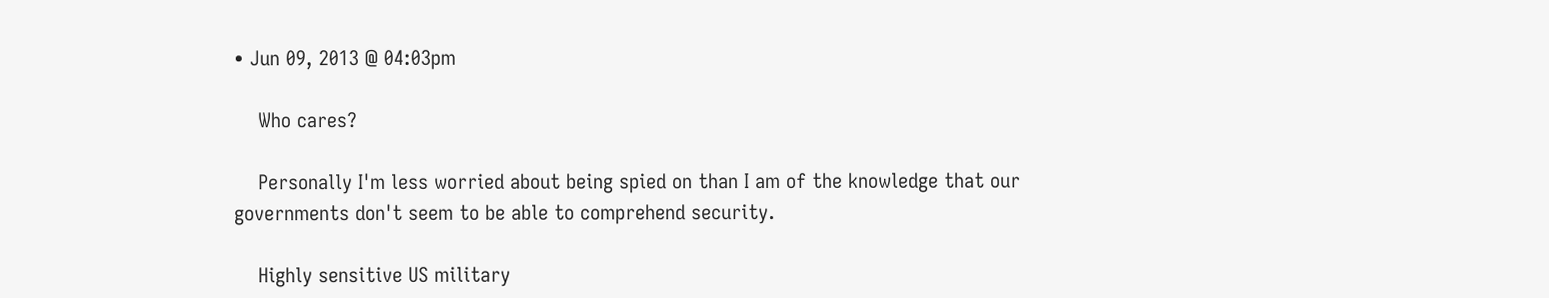• Jun 09, 2013 @ 04:03pm

    Who cares?

    Personally I'm less worried about being spied on than I am of the knowledge that our governments don't seem to be able to comprehend security.

    Highly sensitive US military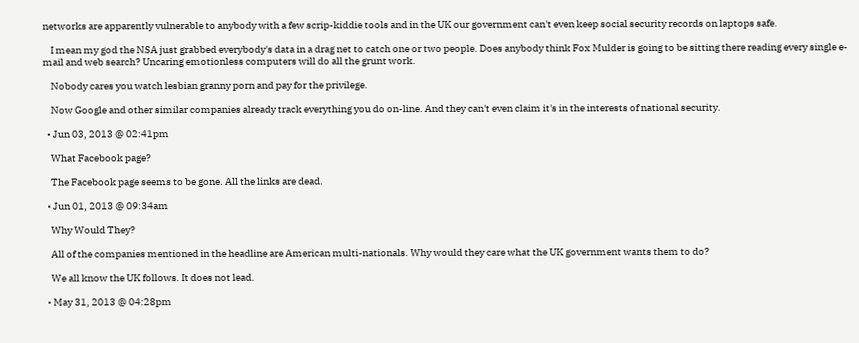networks are apparently vulnerable to anybody with a few scrip-kiddie tools and in the UK our government can't even keep social security records on laptops safe.

    I mean my god the NSA just grabbed everybody's data in a drag net to catch one or two people. Does anybody think Fox Mulder is going to be sitting there reading every single e-mail and web search? Uncaring emotionless computers will do all the grunt work.

    Nobody cares you watch lesbian granny porn and pay for the privilege.

    Now Google and other similar companies already track everything you do on-line. And they can't even claim it's in the interests of national security.

  • Jun 03, 2013 @ 02:41pm

    What Facebook page?

    The Facebook page seems to be gone. All the links are dead.

  • Jun 01, 2013 @ 09:34am

    Why Would They?

    All of the companies mentioned in the headline are American multi-nationals. Why would they care what the UK government wants them to do?

    We all know the UK follows. It does not lead.

  • May 31, 2013 @ 04:28pm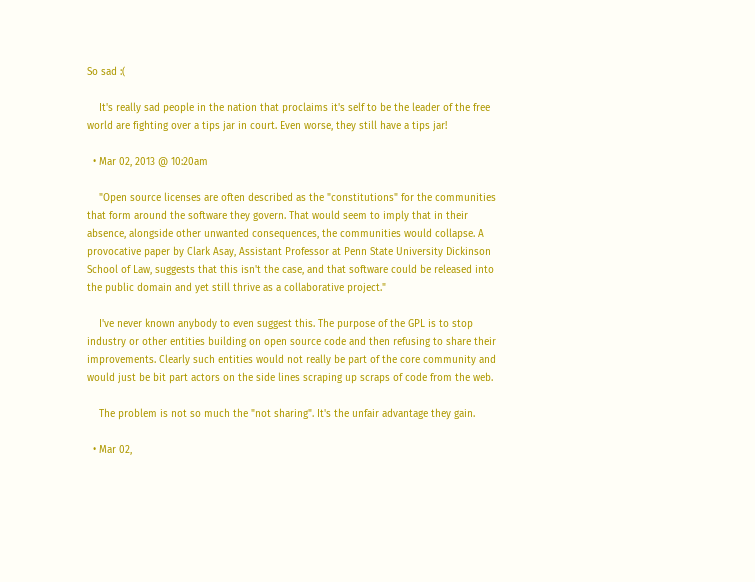So sad :(

    It's really sad people in the nation that proclaims it's self to be the leader of the free world are fighting over a tips jar in court. Even worse, they still have a tips jar!

  • Mar 02, 2013 @ 10:20am

    "Open source licenses are often described as the "constitutions" for the communities that form around the software they govern. That would seem to imply that in their absence, alongside other unwanted consequences, the communities would collapse. A provocative paper by Clark Asay, Assistant Professor at Penn State University Dickinson School of Law, suggests that this isn't the case, and that software could be released into the public domain and yet still thrive as a collaborative project."

    I've never known anybody to even suggest this. The purpose of the GPL is to stop industry or other entities building on open source code and then refusing to share their improvements. Clearly such entities would not really be part of the core community and would just be bit part actors on the side lines scraping up scraps of code from the web.

    The problem is not so much the "not sharing". It's the unfair advantage they gain.

  • Mar 02,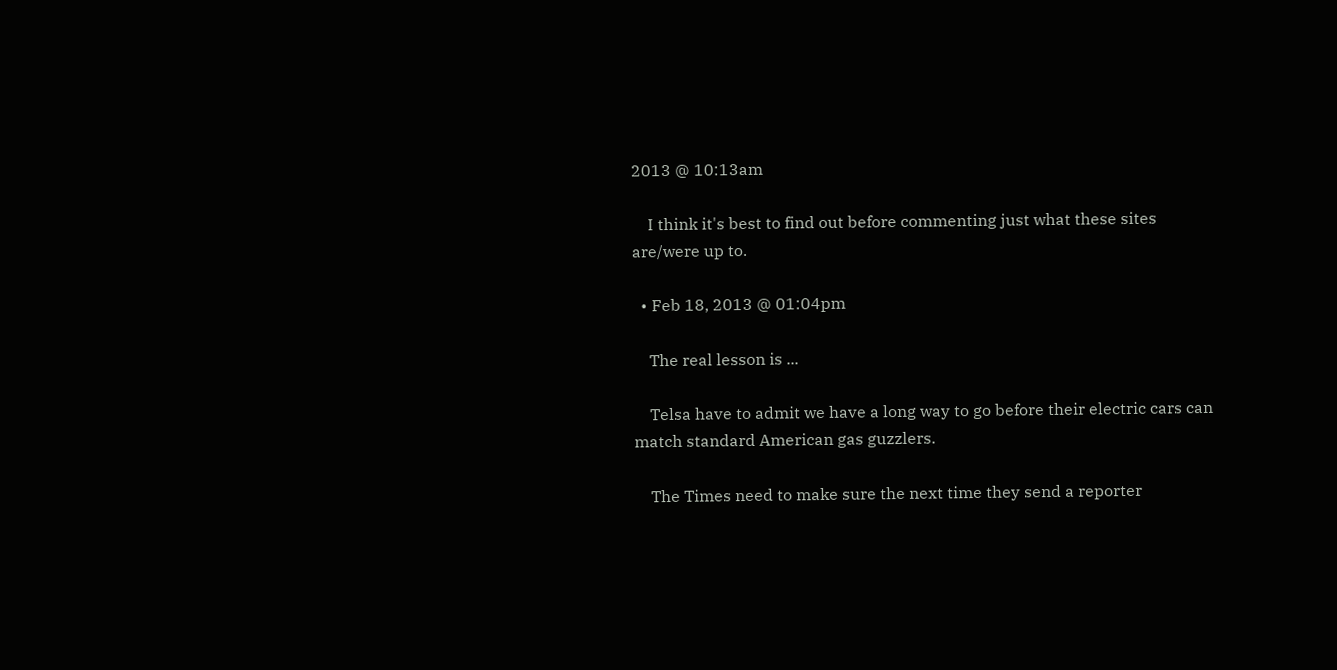2013 @ 10:13am

    I think it's best to find out before commenting just what these sites are/were up to.

  • Feb 18, 2013 @ 01:04pm

    The real lesson is ...

    Telsa have to admit we have a long way to go before their electric cars can match standard American gas guzzlers.

    The Times need to make sure the next time they send a reporter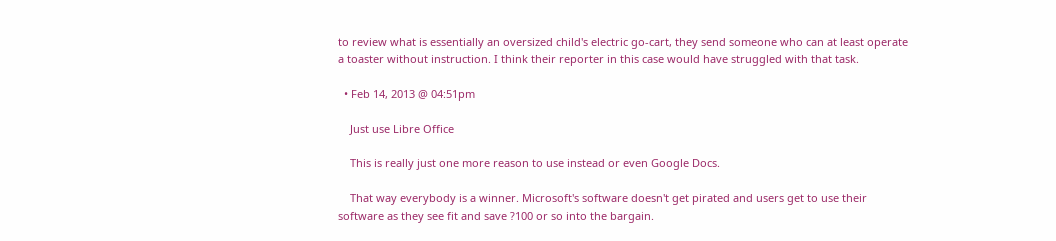to review what is essentially an oversized child's electric go-cart, they send someone who can at least operate a toaster without instruction. I think their reporter in this case would have struggled with that task.

  • Feb 14, 2013 @ 04:51pm

    Just use Libre Office

    This is really just one more reason to use instead or even Google Docs.

    That way everybody is a winner. Microsoft's software doesn't get pirated and users get to use their software as they see fit and save ?100 or so into the bargain.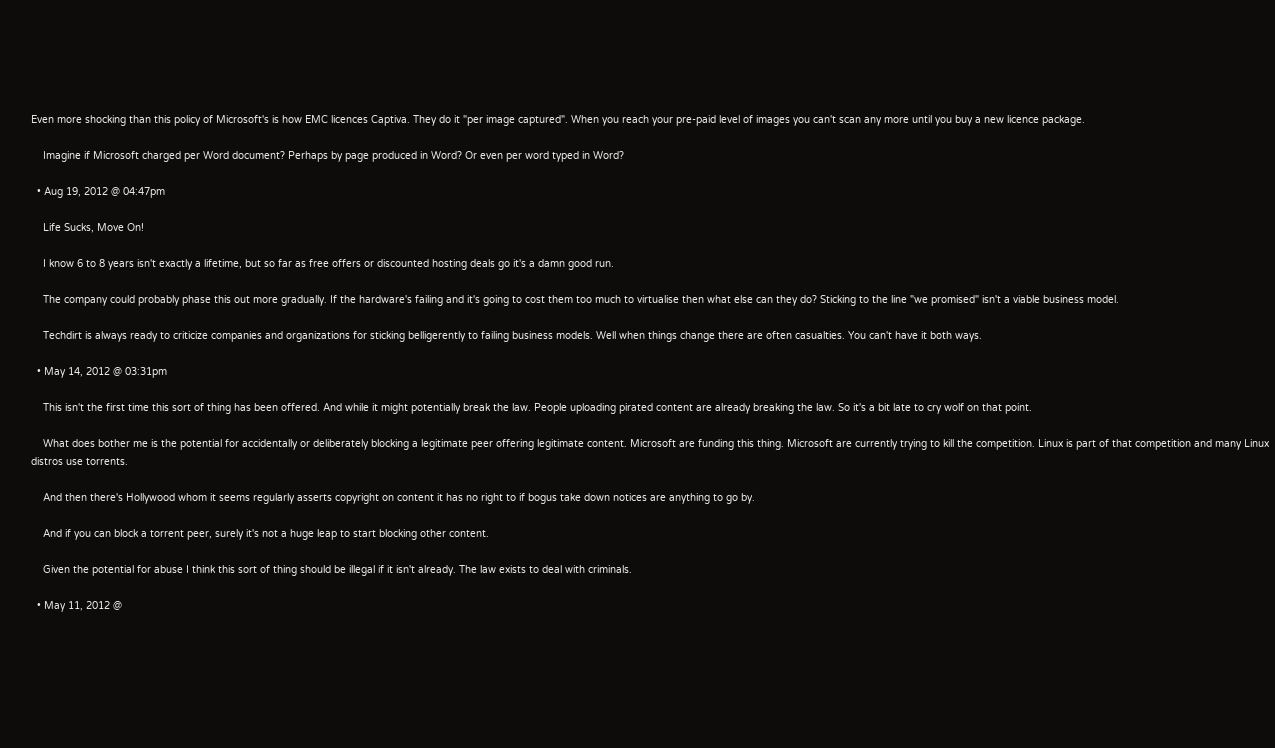Even more shocking than this policy of Microsoft's is how EMC licences Captiva. They do it "per image captured". When you reach your pre-paid level of images you can't scan any more until you buy a new licence package.

    Imagine if Microsoft charged per Word document? Perhaps by page produced in Word? Or even per word typed in Word?

  • Aug 19, 2012 @ 04:47pm

    Life Sucks, Move On!

    I know 6 to 8 years isn't exactly a lifetime, but so far as free offers or discounted hosting deals go it's a damn good run.

    The company could probably phase this out more gradually. If the hardware's failing and it's going to cost them too much to virtualise then what else can they do? Sticking to the line "we promised" isn't a viable business model.

    Techdirt is always ready to criticize companies and organizations for sticking belligerently to failing business models. Well when things change there are often casualties. You can't have it both ways.

  • May 14, 2012 @ 03:31pm

    This isn't the first time this sort of thing has been offered. And while it might potentially break the law. People uploading pirated content are already breaking the law. So it's a bit late to cry wolf on that point.

    What does bother me is the potential for accidentally or deliberately blocking a legitimate peer offering legitimate content. Microsoft are funding this thing. Microsoft are currently trying to kill the competition. Linux is part of that competition and many Linux distros use torrents.

    And then there's Hollywood whom it seems regularly asserts copyright on content it has no right to if bogus take down notices are anything to go by.

    And if you can block a torrent peer, surely it's not a huge leap to start blocking other content.

    Given the potential for abuse I think this sort of thing should be illegal if it isn't already. The law exists to deal with criminals.

  • May 11, 2012 @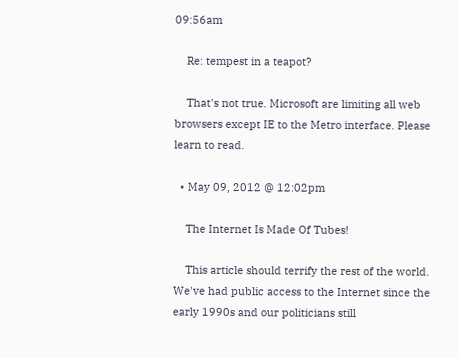09:56am

    Re: tempest in a teapot?

    That's not true. Microsoft are limiting all web browsers except IE to the Metro interface. Please learn to read.

  • May 09, 2012 @ 12:02pm

    The Internet Is Made Of Tubes!

    This article should terrify the rest of the world. We've had public access to the Internet since the early 1990s and our politicians still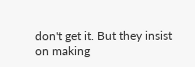don't get it. But they insist on making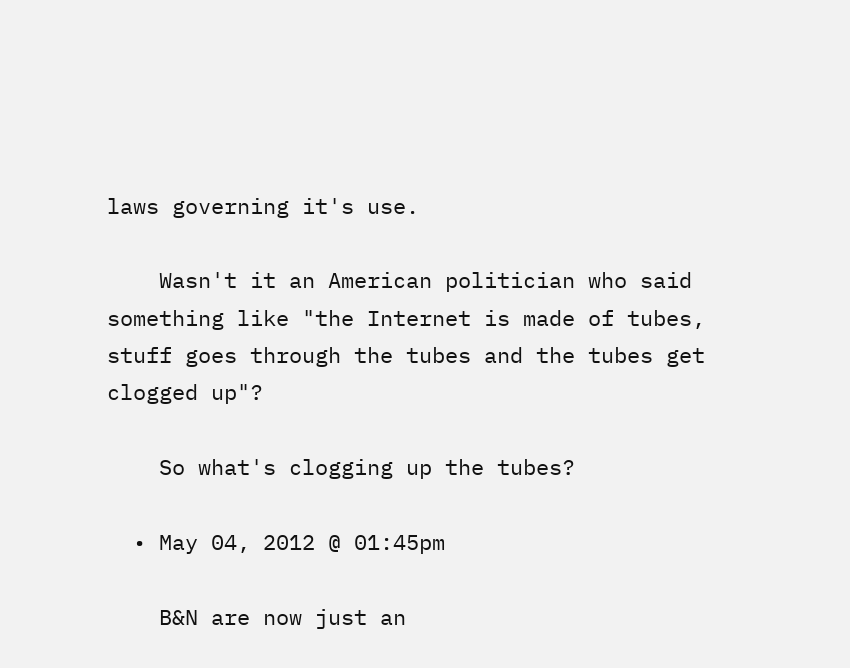laws governing it's use.

    Wasn't it an American politician who said something like "the Internet is made of tubes, stuff goes through the tubes and the tubes get clogged up"?

    So what's clogging up the tubes?

  • May 04, 2012 @ 01:45pm

    B&N are now just an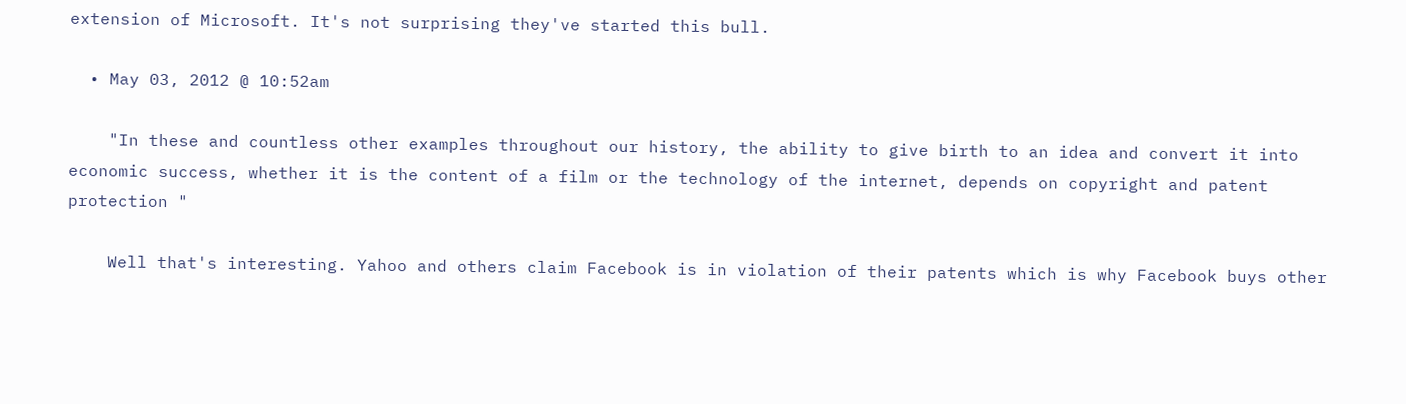extension of Microsoft. It's not surprising they've started this bull.

  • May 03, 2012 @ 10:52am

    "In these and countless other examples throughout our history, the ability to give birth to an idea and convert it into economic success, whether it is the content of a film or the technology of the internet, depends on copyright and patent protection "

    Well that's interesting. Yahoo and others claim Facebook is in violation of their patents which is why Facebook buys other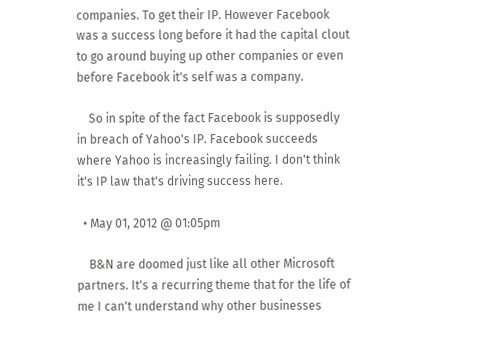companies. To get their IP. However Facebook was a success long before it had the capital clout to go around buying up other companies or even before Facebook it's self was a company.

    So in spite of the fact Facebook is supposedly in breach of Yahoo's IP. Facebook succeeds where Yahoo is increasingly failing. I don't think it's IP law that's driving success here.

  • May 01, 2012 @ 01:05pm

    B&N are doomed just like all other Microsoft partners. It's a recurring theme that for the life of me I can't understand why other businesses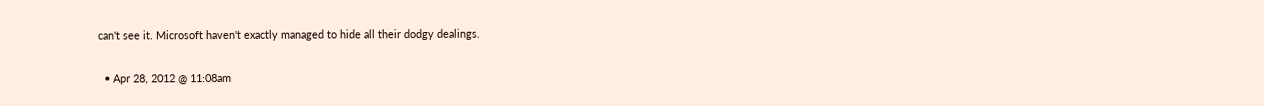can't see it. Microsoft haven't exactly managed to hide all their dodgy dealings.

  • Apr 28, 2012 @ 11:08am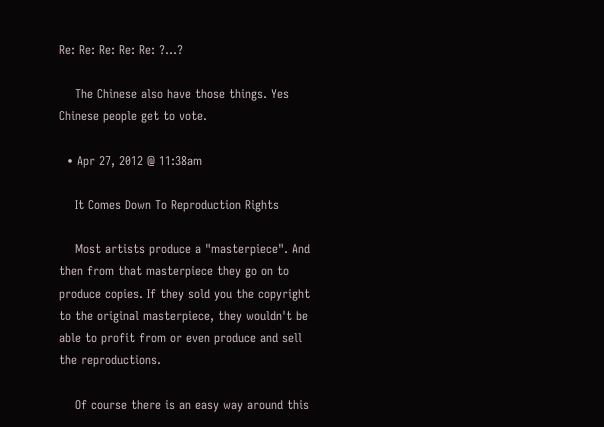Re: Re: Re: Re: Re: ?...?

    The Chinese also have those things. Yes Chinese people get to vote.

  • Apr 27, 2012 @ 11:38am

    It Comes Down To Reproduction Rights

    Most artists produce a "masterpiece". And then from that masterpiece they go on to produce copies. If they sold you the copyright to the original masterpiece, they wouldn't be able to profit from or even produce and sell the reproductions.

    Of course there is an easy way around this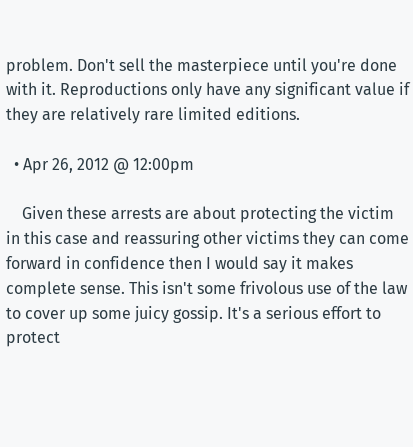problem. Don't sell the masterpiece until you're done with it. Reproductions only have any significant value if they are relatively rare limited editions.

  • Apr 26, 2012 @ 12:00pm

    Given these arrests are about protecting the victim in this case and reassuring other victims they can come forward in confidence then I would say it makes complete sense. This isn't some frivolous use of the law to cover up some juicy gossip. It's a serious effort to protect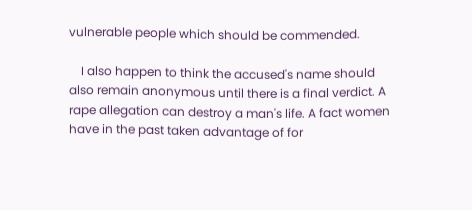vulnerable people which should be commended.

    I also happen to think the accused's name should also remain anonymous until there is a final verdict. A rape allegation can destroy a man's life. A fact women have in the past taken advantage of for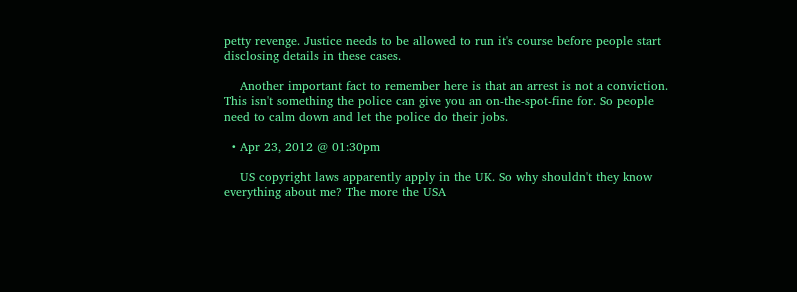petty revenge. Justice needs to be allowed to run it's course before people start disclosing details in these cases.

    Another important fact to remember here is that an arrest is not a conviction. This isn't something the police can give you an on-the-spot-fine for. So people need to calm down and let the police do their jobs.

  • Apr 23, 2012 @ 01:30pm

    US copyright laws apparently apply in the UK. So why shouldn't they know everything about me? The more the USA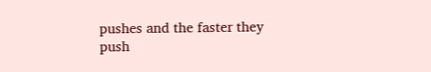pushes and the faster they push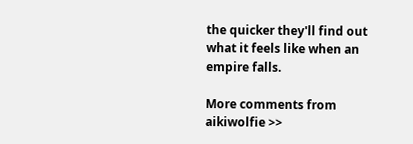the quicker they'll find out what it feels like when an empire falls.

More comments from aikiwolfie >>